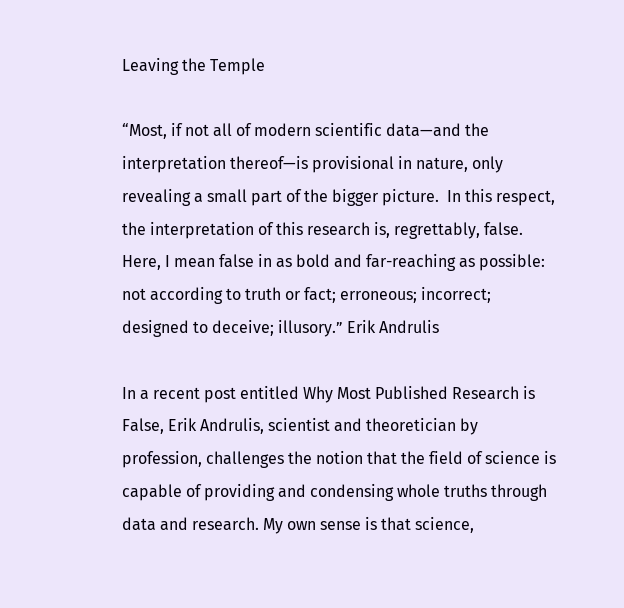Leaving the Temple

“Most, if not all of modern scientific data—and the interpretation thereof—is provisional in nature, only revealing a small part of the bigger picture.  In this respect, the interpretation of this research is, regrettably, false.   Here, I mean false in as bold and far-reaching as possible: not according to truth or fact; erroneous; incorrect; designed to deceive; illusory.” Erik Andrulis

In a recent post entitled Why Most Published Research is False, Erik Andrulis, scientist and theoretician by profession, challenges the notion that the field of science is capable of providing and condensing whole truths through data and research. My own sense is that science,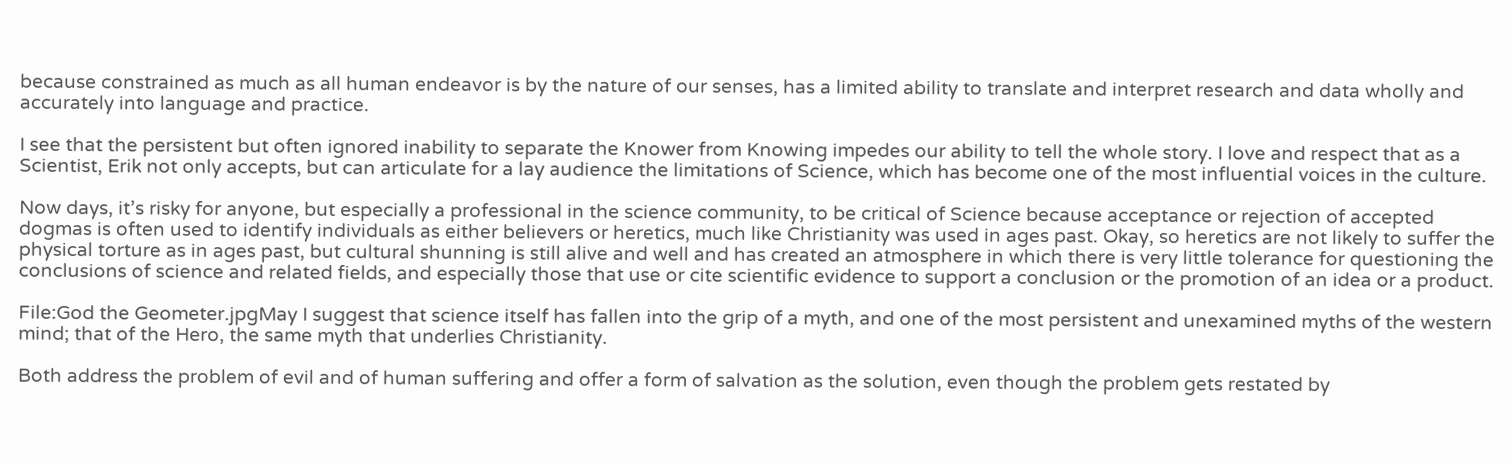because constrained as much as all human endeavor is by the nature of our senses, has a limited ability to translate and interpret research and data wholly and accurately into language and practice.

I see that the persistent but often ignored inability to separate the Knower from Knowing impedes our ability to tell the whole story. I love and respect that as a Scientist, Erik not only accepts, but can articulate for a lay audience the limitations of Science, which has become one of the most influential voices in the culture.

Now days, it’s risky for anyone, but especially a professional in the science community, to be critical of Science because acceptance or rejection of accepted dogmas is often used to identify individuals as either believers or heretics, much like Christianity was used in ages past. Okay, so heretics are not likely to suffer the physical torture as in ages past, but cultural shunning is still alive and well and has created an atmosphere in which there is very little tolerance for questioning the conclusions of science and related fields, and especially those that use or cite scientific evidence to support a conclusion or the promotion of an idea or a product.

File:God the Geometer.jpgMay I suggest that science itself has fallen into the grip of a myth, and one of the most persistent and unexamined myths of the western mind; that of the Hero, the same myth that underlies Christianity.

Both address the problem of evil and of human suffering and offer a form of salvation as the solution, even though the problem gets restated by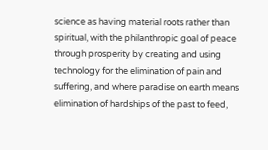science as having material roots rather than spiritual, with the philanthropic goal of peace through prosperity by creating and using technology for the elimination of pain and suffering, and where paradise on earth means elimination of hardships of the past to feed,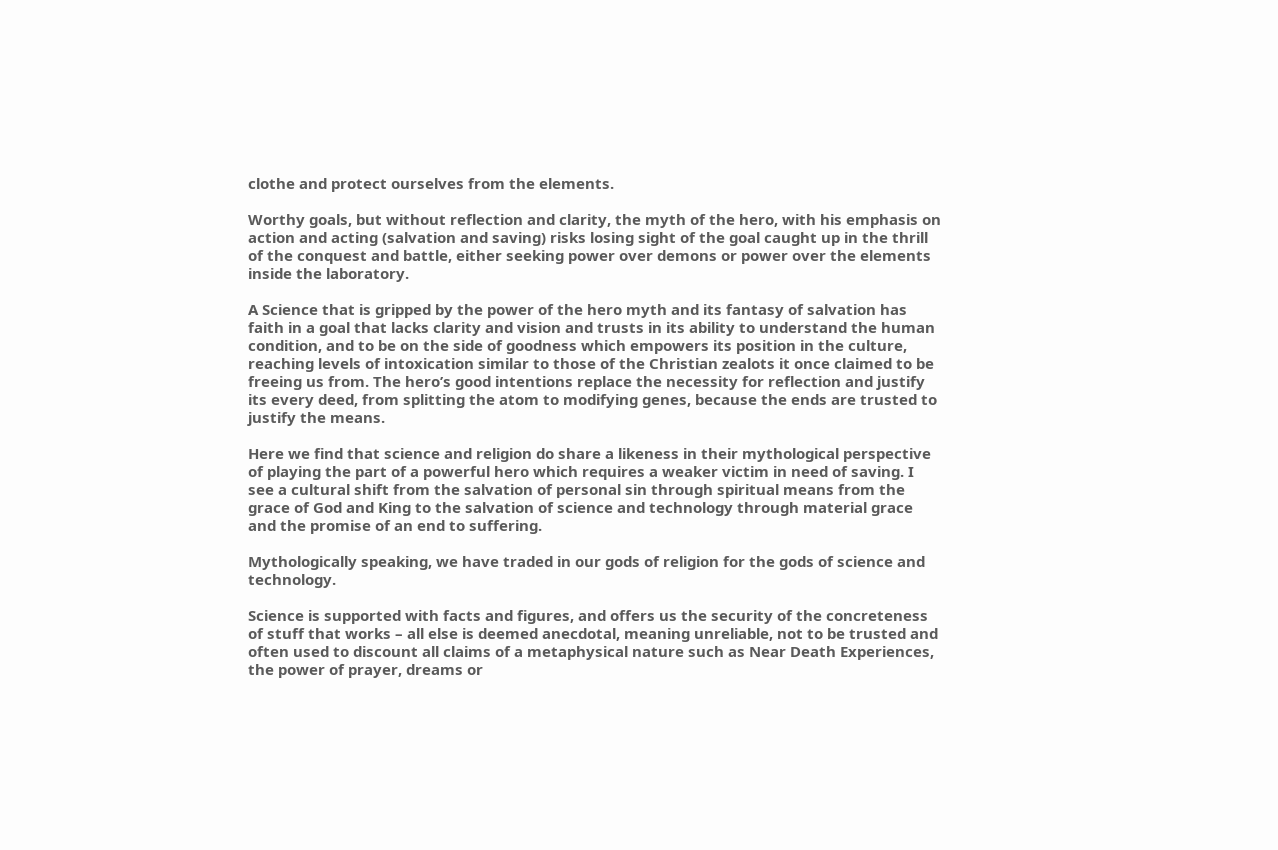clothe and protect ourselves from the elements.

Worthy goals, but without reflection and clarity, the myth of the hero, with his emphasis on action and acting (salvation and saving) risks losing sight of the goal caught up in the thrill of the conquest and battle, either seeking power over demons or power over the elements inside the laboratory.

A Science that is gripped by the power of the hero myth and its fantasy of salvation has faith in a goal that lacks clarity and vision and trusts in its ability to understand the human condition, and to be on the side of goodness which empowers its position in the culture, reaching levels of intoxication similar to those of the Christian zealots it once claimed to be freeing us from. The hero’s good intentions replace the necessity for reflection and justify its every deed, from splitting the atom to modifying genes, because the ends are trusted to justify the means.

Here we find that science and religion do share a likeness in their mythological perspective of playing the part of a powerful hero which requires a weaker victim in need of saving. I see a cultural shift from the salvation of personal sin through spiritual means from the grace of God and King to the salvation of science and technology through material grace and the promise of an end to suffering.

Mythologically speaking, we have traded in our gods of religion for the gods of science and technology.

Science is supported with facts and figures, and offers us the security of the concreteness of stuff that works – all else is deemed anecdotal, meaning unreliable, not to be trusted and often used to discount all claims of a metaphysical nature such as Near Death Experiences, the power of prayer, dreams or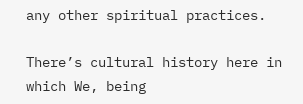any other spiritual practices.

There’s cultural history here in which We, being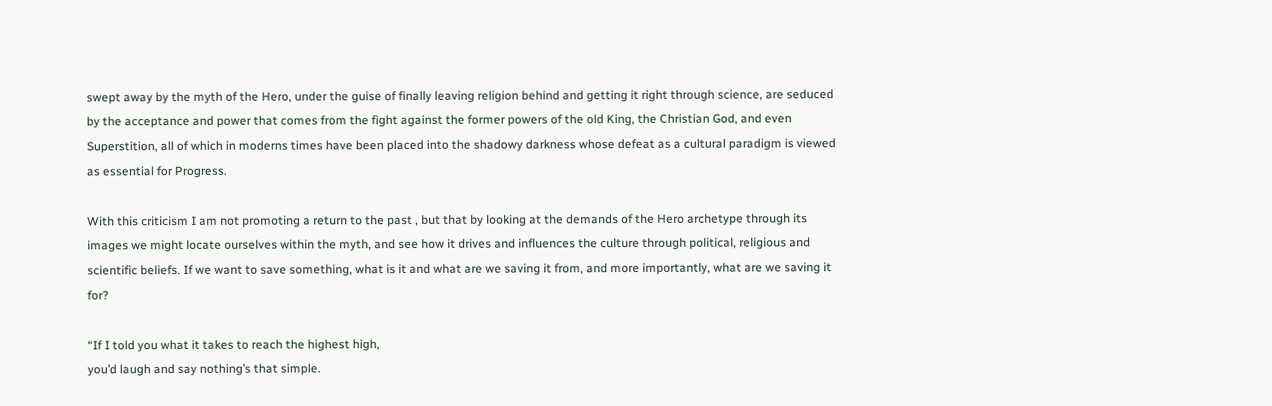swept away by the myth of the Hero, under the guise of finally leaving religion behind and getting it right through science, are seduced by the acceptance and power that comes from the fight against the former powers of the old King, the Christian God, and even Superstition, all of which in moderns times have been placed into the shadowy darkness whose defeat as a cultural paradigm is viewed as essential for Progress.

With this criticism I am not promoting a return to the past , but that by looking at the demands of the Hero archetype through its images we might locate ourselves within the myth, and see how it drives and influences the culture through political, religious and scientific beliefs. If we want to save something, what is it and what are we saving it from, and more importantly, what are we saving it for?

“If I told you what it takes to reach the highest high,
you’d laugh and say nothing’s that simple.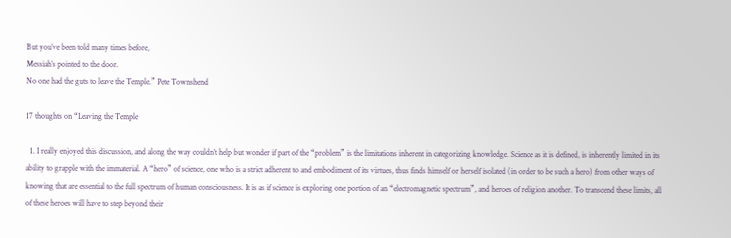But you’ve been told many times before,
Messiah’s pointed to the door.
No one had the guts to leave the Temple.” Pete Townshend

17 thoughts on “Leaving the Temple

  1. I really enjoyed this discussion, and along the way couldn’t help but wonder if part of the “problem” is the limitations inherent in categorizing knowledge. Science as it is defined, is inherently limited in its ability to grapple with the immaterial. A “hero” of science, one who is a strict adherent to and embodiment of its virtues, thus finds himself or herself isolated (in order to be such a hero) from other ways of knowing that are essential to the full spectrum of human consciousness. It is as if science is exploring one portion of an “electromagnetic spectrum”, and heroes of religion another. To transcend these limits, all of these heroes will have to step beyond their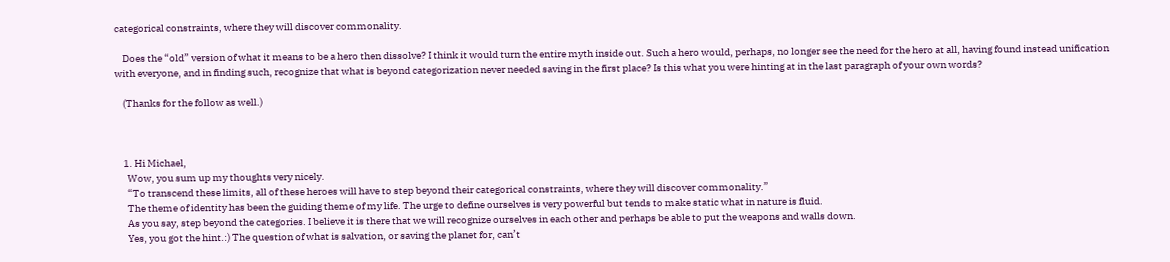categorical constraints, where they will discover commonality.

    Does the “old” version of what it means to be a hero then dissolve? I think it would turn the entire myth inside out. Such a hero would, perhaps, no longer see the need for the hero at all, having found instead unification with everyone, and in finding such, recognize that what is beyond categorization never needed saving in the first place? Is this what you were hinting at in the last paragraph of your own words?

    (Thanks for the follow as well.)



    1. Hi Michael,
      Wow, you sum up my thoughts very nicely.
      “To transcend these limits, all of these heroes will have to step beyond their categorical constraints, where they will discover commonality.”
      The theme of identity has been the guiding theme of my life. The urge to define ourselves is very powerful but tends to make static what in nature is fluid.
      As you say, step beyond the categories. I believe it is there that we will recognize ourselves in each other and perhaps be able to put the weapons and walls down.
      Yes, you got the hint.:) The question of what is salvation, or saving the planet for, can’t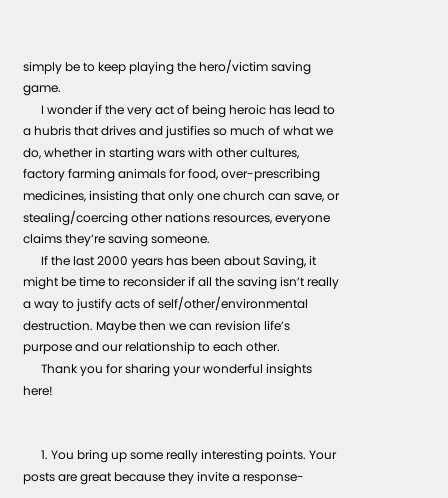simply be to keep playing the hero/victim saving game.
      I wonder if the very act of being heroic has lead to a hubris that drives and justifies so much of what we do, whether in starting wars with other cultures, factory farming animals for food, over-prescribing medicines, insisting that only one church can save, or stealing/coercing other nations resources, everyone claims they’re saving someone.
      If the last 2000 years has been about Saving, it might be time to reconsider if all the saving isn’t really a way to justify acts of self/other/environmental destruction. Maybe then we can revision life’s purpose and our relationship to each other.
      Thank you for sharing your wonderful insights here!


      1. You bring up some really interesting points. Your posts are great because they invite a response-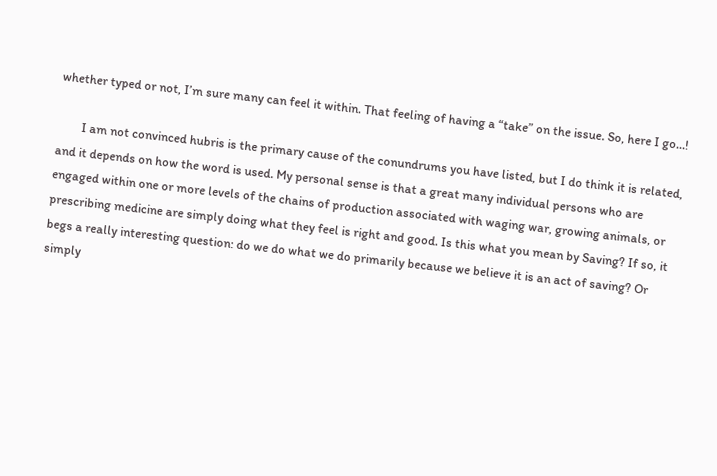whether typed or not, I’m sure many can feel it within. That feeling of having a “take” on the issue. So, here I go…!

        I am not convinced hubris is the primary cause of the conundrums you have listed, but I do think it is related, and it depends on how the word is used. My personal sense is that a great many individual persons who are engaged within one or more levels of the chains of production associated with waging war, growing animals, or prescribing medicine are simply doing what they feel is right and good. Is this what you mean by Saving? If so, it begs a really interesting question: do we do what we do primarily because we believe it is an act of saving? Or simply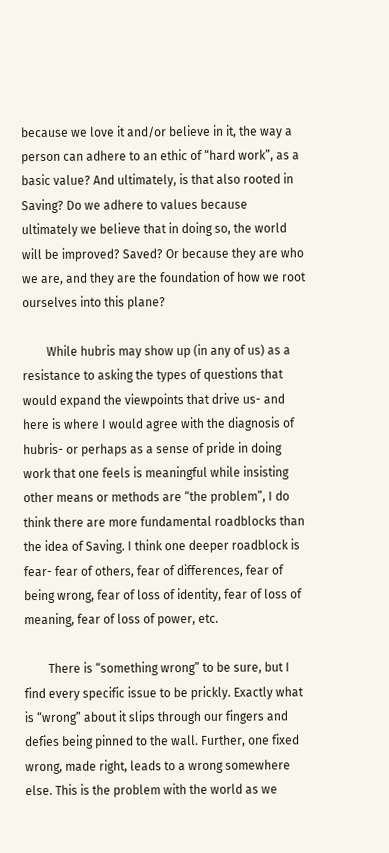because we love it and/or believe in it, the way a person can adhere to an ethic of “hard work”, as a basic value? And ultimately, is that also rooted in Saving? Do we adhere to values because ultimately we believe that in doing so, the world will be improved? Saved? Or because they are who we are, and they are the foundation of how we root ourselves into this plane?

        While hubris may show up (in any of us) as a resistance to asking the types of questions that would expand the viewpoints that drive us- and here is where I would agree with the diagnosis of hubris- or perhaps as a sense of pride in doing work that one feels is meaningful while insisting other means or methods are “the problem”, I do think there are more fundamental roadblocks than the idea of Saving. I think one deeper roadblock is fear- fear of others, fear of differences, fear of being wrong, fear of loss of identity, fear of loss of meaning, fear of loss of power, etc.

        There is “something wrong” to be sure, but I find every specific issue to be prickly. Exactly what is “wrong” about it slips through our fingers and defies being pinned to the wall. Further, one fixed wrong, made right, leads to a wrong somewhere else. This is the problem with the world as we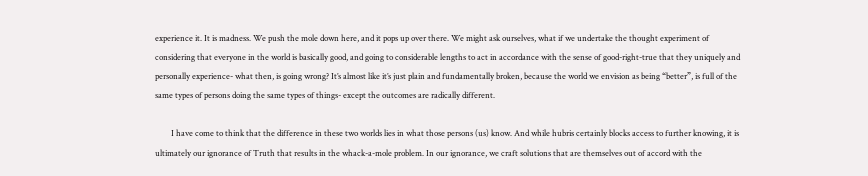experience it. It is madness. We push the mole down here, and it pops up over there. We might ask ourselves, what if we undertake the thought experiment of considering that everyone in the world is basically good, and going to considerable lengths to act in accordance with the sense of good-right-true that they uniquely and personally experience- what then, is going wrong? It’s almost like it’s just plain and fundamentally broken, because the world we envision as being “better”, is full of the same types of persons doing the same types of things- except the outcomes are radically different.

        I have come to think that the difference in these two worlds lies in what those persons (us) know. And while hubris certainly blocks access to further knowing, it is ultimately our ignorance of Truth that results in the whack-a-mole problem. In our ignorance, we craft solutions that are themselves out of accord with the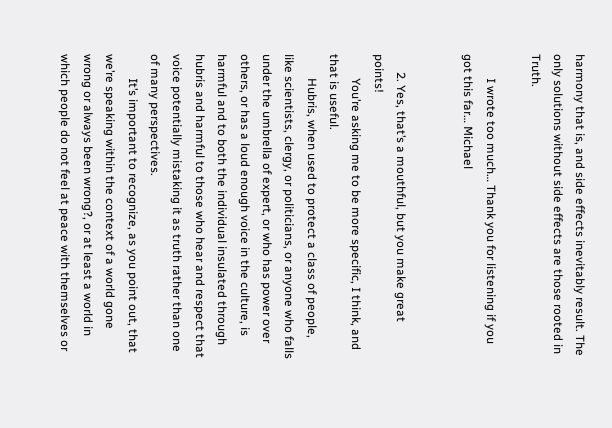harmony that is, and side effects inevitably result. The only solutions without side effects are those rooted in Truth.

        I wrote too much… Thank you for listening if you got this far… Michael


      2. Yes, that’s a mouthful, but you make great points!
        You’re asking me to be more specific, I think, and that is useful.
        Hubris, when used to protect a class of people, like scientists, clergy, or politicians, or anyone who falls under the umbrella of expert, or who has power over others, or has a loud enough voice in the culture, is harmful and to both the individual insulated through hubris and harmful to those who hear and respect that voice potentially mistaking it as truth rather than one of many perspectives.
        It’s important to recognize, as you point out, that we’re speaking within the context of a world gone wrong or always been wrong?, or at least a world in which people do not feel at peace with themselves or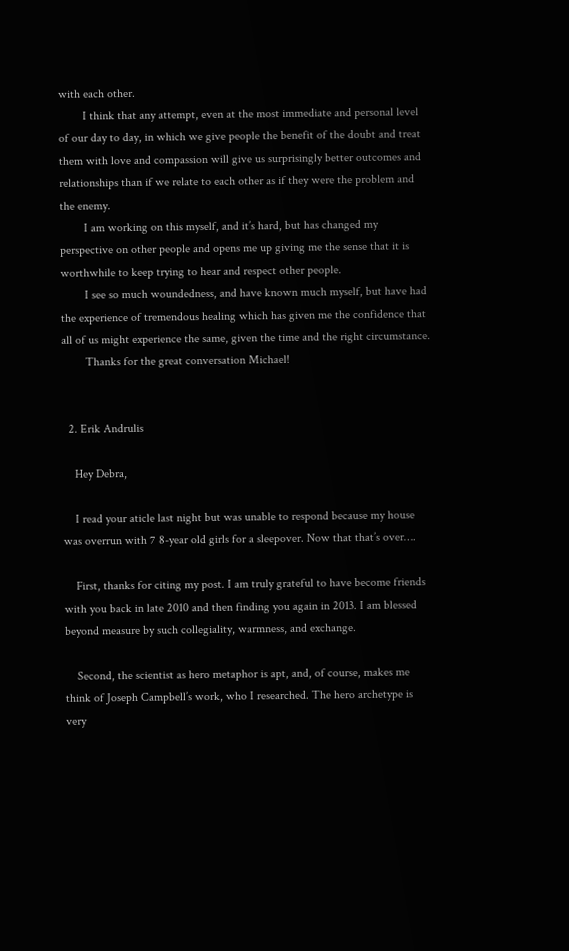with each other.
        I think that any attempt, even at the most immediate and personal level of our day to day, in which we give people the benefit of the doubt and treat them with love and compassion will give us surprisingly better outcomes and relationships than if we relate to each other as if they were the problem and the enemy.
        I am working on this myself, and it’s hard, but has changed my perspective on other people and opens me up giving me the sense that it is worthwhile to keep trying to hear and respect other people.
        I see so much woundedness, and have known much myself, but have had the experience of tremendous healing which has given me the confidence that all of us might experience the same, given the time and the right circumstance.
        Thanks for the great conversation Michael!


  2. Erik Andrulis

    Hey Debra,

    I read your aticle last night but was unable to respond because my house was overrun with 7 8-year old girls for a sleepover. Now that that’s over….

    First, thanks for citing my post. I am truly grateful to have become friends with you back in late 2010 and then finding you again in 2013. I am blessed beyond measure by such collegiality, warmness, and exchange.

    Second, the scientist as hero metaphor is apt, and, of course, makes me think of Joseph Campbell’s work, who I researched. The hero archetype is very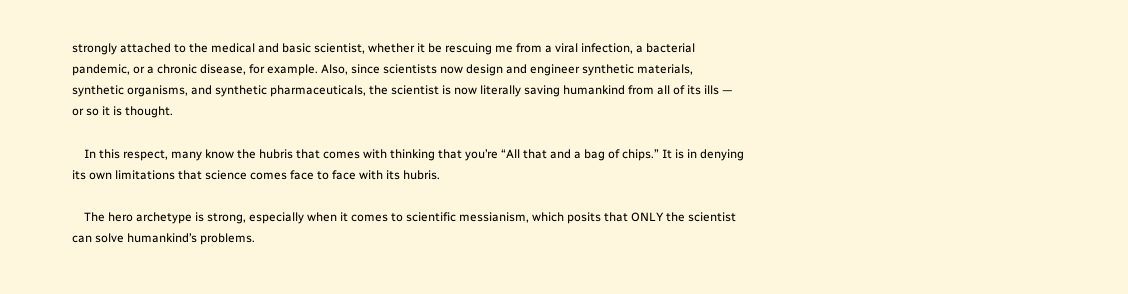strongly attached to the medical and basic scientist, whether it be rescuing me from a viral infection, a bacterial pandemic, or a chronic disease, for example. Also, since scientists now design and engineer synthetic materials, synthetic organisms, and synthetic pharmaceuticals, the scientist is now literally saving humankind from all of its ills — or so it is thought.

    In this respect, many know the hubris that comes with thinking that you’re “All that and a bag of chips.” It is in denying its own limitations that science comes face to face with its hubris.

    The hero archetype is strong, especially when it comes to scientific messianism, which posits that ONLY the scientist can solve humankind’s problems.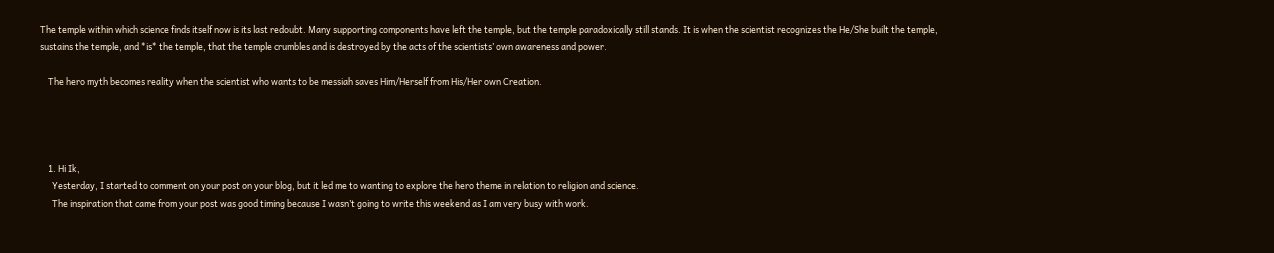The temple within which science finds itself now is its last redoubt. Many supporting components have left the temple, but the temple paradoxically still stands. It is when the scientist recognizes the He/She built the temple, sustains the temple, and *is* the temple, that the temple crumbles and is destroyed by the acts of the scientists’ own awareness and power.

    The hero myth becomes reality when the scientist who wants to be messiah saves Him/Herself from His/Her own Creation.




    1. Hi Ik,
      Yesterday, I started to comment on your post on your blog, but it led me to wanting to explore the hero theme in relation to religion and science.
      The inspiration that came from your post was good timing because I wasn’t going to write this weekend as I am very busy with work.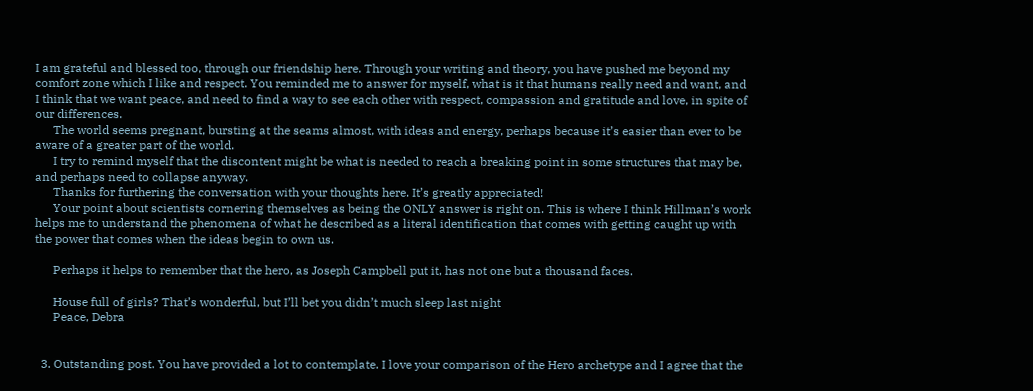I am grateful and blessed too, through our friendship here. Through your writing and theory, you have pushed me beyond my comfort zone which I like and respect. You reminded me to answer for myself, what is it that humans really need and want, and I think that we want peace, and need to find a way to see each other with respect, compassion and gratitude and love, in spite of our differences.
      The world seems pregnant, bursting at the seams almost, with ideas and energy, perhaps because it’s easier than ever to be aware of a greater part of the world.
      I try to remind myself that the discontent might be what is needed to reach a breaking point in some structures that may be, and perhaps need to collapse anyway.
      Thanks for furthering the conversation with your thoughts here. It’s greatly appreciated!
      Your point about scientists cornering themselves as being the ONLY answer is right on. This is where I think Hillman’s work helps me to understand the phenomena of what he described as a literal identification that comes with getting caught up with the power that comes when the ideas begin to own us.

      Perhaps it helps to remember that the hero, as Joseph Campbell put it, has not one but a thousand faces.

      House full of girls? That’s wonderful, but I’ll bet you didn’t much sleep last night
      Peace, Debra


  3. Outstanding post. You have provided a lot to contemplate. I love your comparison of the Hero archetype and I agree that the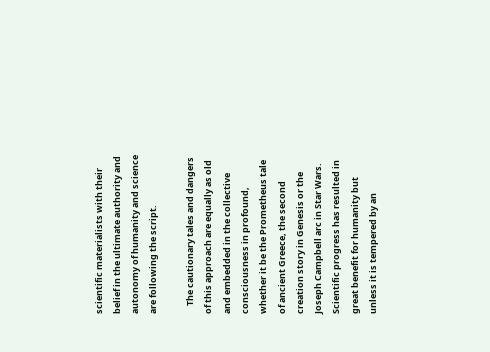scientific materialists with their belief in the ultimate authority and autonomy of humanity and science are following the script.

    The cautionary tales and dangers of this approach are equally as old and embedded in the collective consciousness in profound, whether it be the Prometheus tale of ancient Greece, the second creation story in Genesis or the Joseph Campbell arc in Star Wars. Scientific progress has resulted in great benefit for humanity but unless it is tempered by an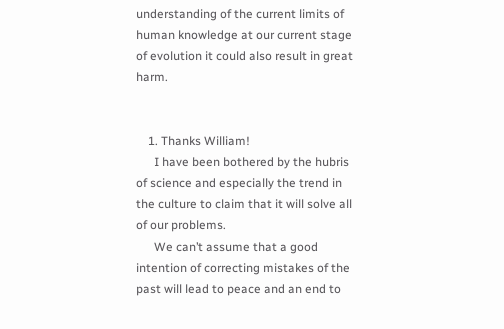understanding of the current limits of human knowledge at our current stage of evolution it could also result in great harm.


    1. Thanks William!
      I have been bothered by the hubris of science and especially the trend in the culture to claim that it will solve all of our problems.
      We can’t assume that a good intention of correcting mistakes of the past will lead to peace and an end to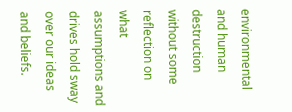environmental and human destruction without some reflection on what assumptions and drives hold sway over our ideas and beliefs.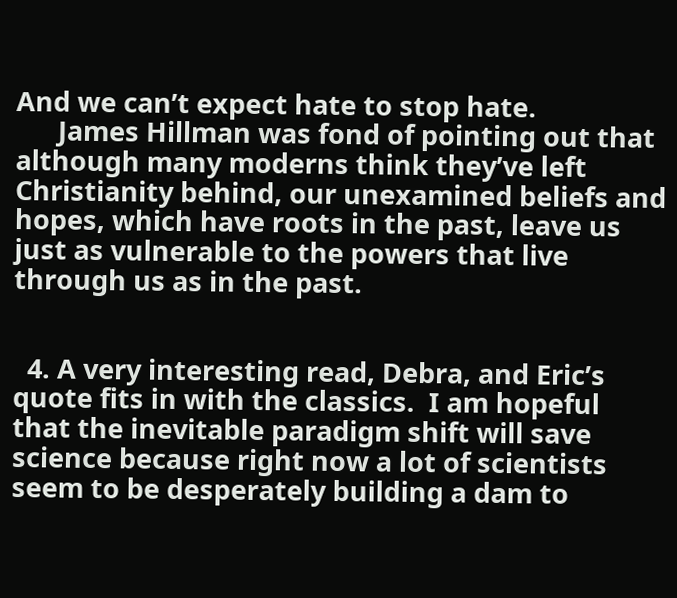And we can’t expect hate to stop hate.
      James Hillman was fond of pointing out that although many moderns think they’ve left Christianity behind, our unexamined beliefs and hopes, which have roots in the past, leave us just as vulnerable to the powers that live through us as in the past.


  4. A very interesting read, Debra, and Eric’s quote fits in with the classics.  I am hopeful that the inevitable paradigm shift will save science because right now a lot of scientists seem to be desperately building a dam to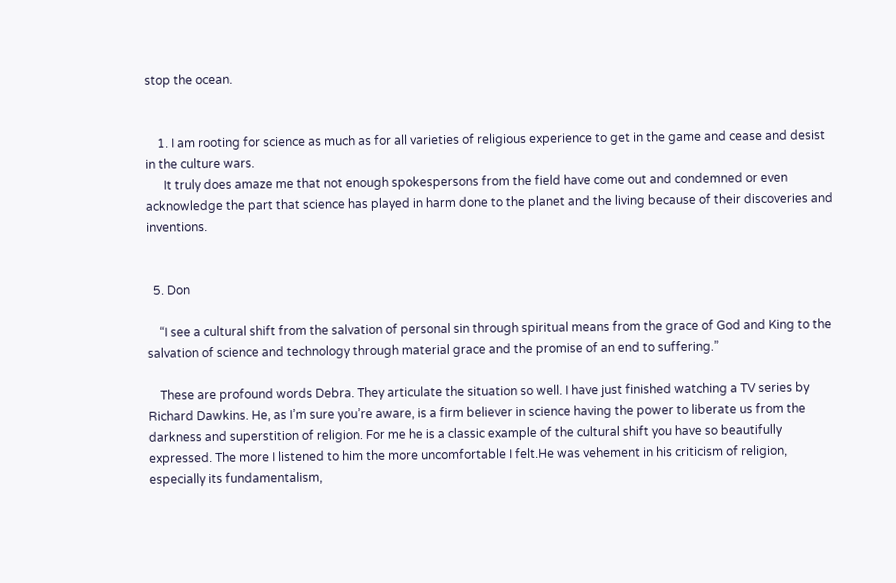stop the ocean.


    1. I am rooting for science as much as for all varieties of religious experience to get in the game and cease and desist in the culture wars.
      It truly does amaze me that not enough spokespersons from the field have come out and condemned or even acknowledge the part that science has played in harm done to the planet and the living because of their discoveries and inventions.


  5. Don

    “I see a cultural shift from the salvation of personal sin through spiritual means from the grace of God and King to the salvation of science and technology through material grace and the promise of an end to suffering.”

    These are profound words Debra. They articulate the situation so well. I have just finished watching a TV series by Richard Dawkins. He, as I’m sure you’re aware, is a firm believer in science having the power to liberate us from the darkness and superstition of religion. For me he is a classic example of the cultural shift you have so beautifully expressed. The more I listened to him the more uncomfortable I felt.He was vehement in his criticism of religion, especially its fundamentalism,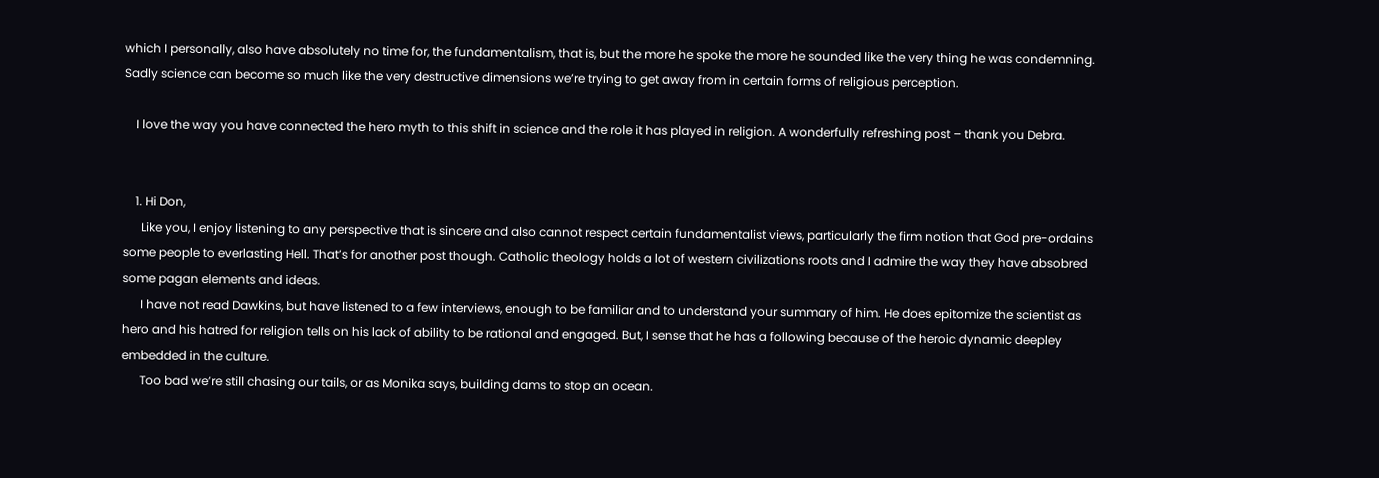which I personally, also have absolutely no time for, the fundamentalism, that is, but the more he spoke the more he sounded like the very thing he was condemning. Sadly science can become so much like the very destructive dimensions we’re trying to get away from in certain forms of religious perception.

    I love the way you have connected the hero myth to this shift in science and the role it has played in religion. A wonderfully refreshing post – thank you Debra.


    1. Hi Don,
      Like you, I enjoy listening to any perspective that is sincere and also cannot respect certain fundamentalist views, particularly the firm notion that God pre-ordains some people to everlasting Hell. That’s for another post though. Catholic theology holds a lot of western civilizations roots and I admire the way they have absobred some pagan elements and ideas.
      I have not read Dawkins, but have listened to a few interviews, enough to be familiar and to understand your summary of him. He does epitomize the scientist as hero and his hatred for religion tells on his lack of ability to be rational and engaged. But, I sense that he has a following because of the heroic dynamic deepley embedded in the culture.
      Too bad we’re still chasing our tails, or as Monika says, building dams to stop an ocean.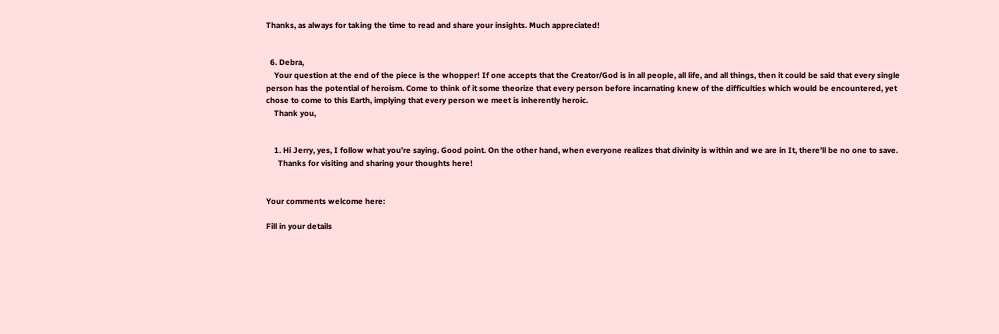Thanks, as always for taking the time to read and share your insights. Much appreciated!


  6. Debra,
    Your question at the end of the piece is the whopper! If one accepts that the Creator/God is in all people, all life, and all things, then it could be said that every single person has the potential of heroism. Come to think of it some theorize that every person before incarnating knew of the difficulties which would be encountered, yet chose to come to this Earth, implying that every person we meet is inherently heroic.
    Thank you,


    1. Hi Jerry, yes, I follow what you’re saying. Good point. On the other hand, when everyone realizes that divinity is within and we are in It, there’ll be no one to save.
      Thanks for visiting and sharing your thoughts here!


Your comments welcome here:

Fill in your details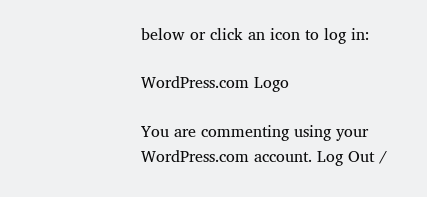below or click an icon to log in:

WordPress.com Logo

You are commenting using your WordPress.com account. Log Out /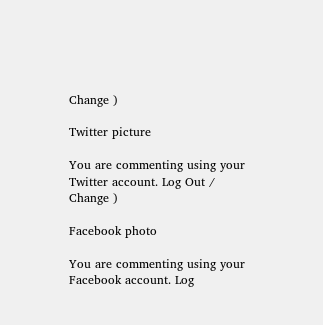Change )

Twitter picture

You are commenting using your Twitter account. Log Out /  Change )

Facebook photo

You are commenting using your Facebook account. Log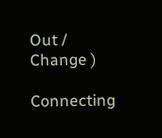Out /  Change )

Connecting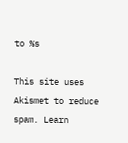to %s

This site uses Akismet to reduce spam. Learn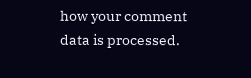how your comment data is processed.